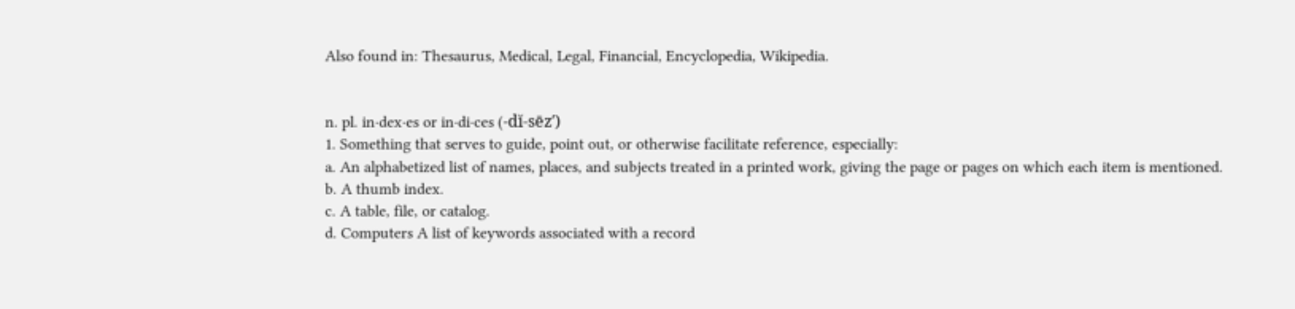Also found in: Thesaurus, Medical, Legal, Financial, Encyclopedia, Wikipedia.


n. pl. in·dex·es or in·di·ces (-dĭ-sēz′)
1. Something that serves to guide, point out, or otherwise facilitate reference, especially:
a. An alphabetized list of names, places, and subjects treated in a printed work, giving the page or pages on which each item is mentioned.
b. A thumb index.
c. A table, file, or catalog.
d. Computers A list of keywords associated with a record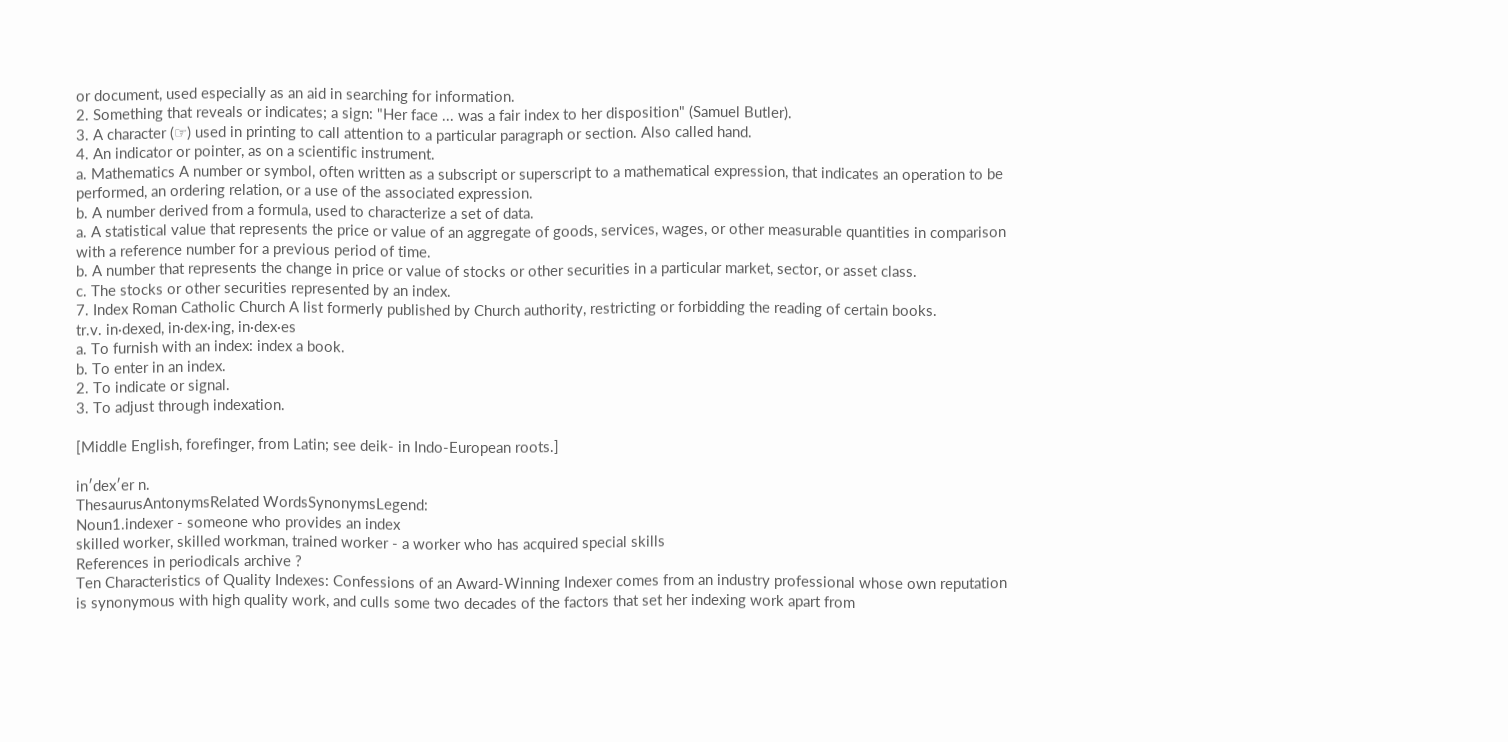or document, used especially as an aid in searching for information.
2. Something that reveals or indicates; a sign: "Her face ... was a fair index to her disposition" (Samuel Butler).
3. A character (☞) used in printing to call attention to a particular paragraph or section. Also called hand.
4. An indicator or pointer, as on a scientific instrument.
a. Mathematics A number or symbol, often written as a subscript or superscript to a mathematical expression, that indicates an operation to be performed, an ordering relation, or a use of the associated expression.
b. A number derived from a formula, used to characterize a set of data.
a. A statistical value that represents the price or value of an aggregate of goods, services, wages, or other measurable quantities in comparison with a reference number for a previous period of time.
b. A number that represents the change in price or value of stocks or other securities in a particular market, sector, or asset class.
c. The stocks or other securities represented by an index.
7. Index Roman Catholic Church A list formerly published by Church authority, restricting or forbidding the reading of certain books.
tr.v. in·dexed, in·dex·ing, in·dex·es
a. To furnish with an index: index a book.
b. To enter in an index.
2. To indicate or signal.
3. To adjust through indexation.

[Middle English, forefinger, from Latin; see deik- in Indo-European roots.]

in′dex′er n.
ThesaurusAntonymsRelated WordsSynonymsLegend:
Noun1.indexer - someone who provides an index
skilled worker, skilled workman, trained worker - a worker who has acquired special skills
References in periodicals archive ?
Ten Characteristics of Quality Indexes: Confessions of an Award-Winning Indexer comes from an industry professional whose own reputation is synonymous with high quality work, and culls some two decades of the factors that set her indexing work apart from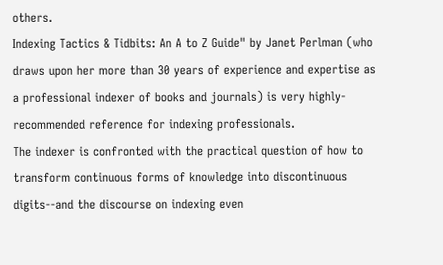others.
Indexing Tactics & Tidbits: An A to Z Guide" by Janet Perlman (who draws upon her more than 30 years of experience and expertise as a professional indexer of books and journals) is very highly-recommended reference for indexing professionals.
The indexer is confronted with the practical question of how to transform continuous forms of knowledge into discontinuous digits--and the discourse on indexing even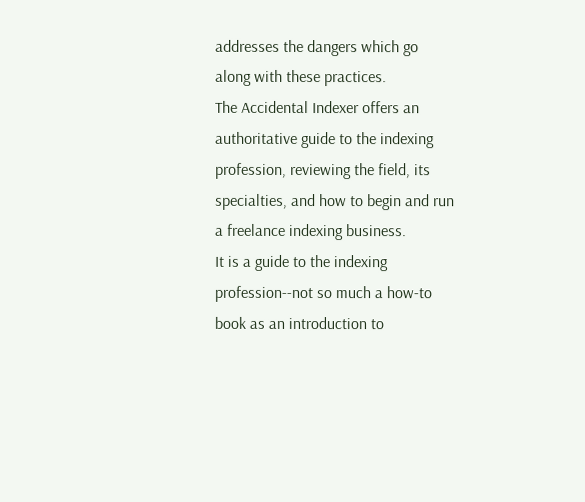addresses the dangers which go along with these practices.
The Accidental Indexer offers an authoritative guide to the indexing profession, reviewing the field, its specialties, and how to begin and run a freelance indexing business.
It is a guide to the indexing profession--not so much a how-to book as an introduction to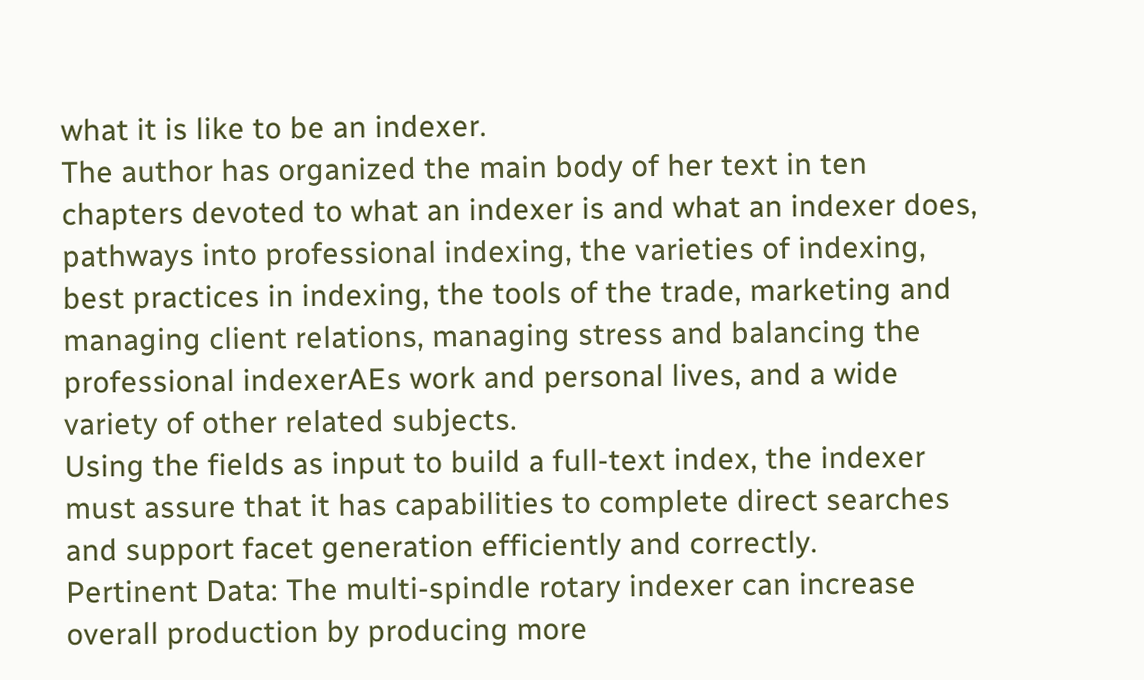what it is like to be an indexer.
The author has organized the main body of her text in ten chapters devoted to what an indexer is and what an indexer does, pathways into professional indexing, the varieties of indexing, best practices in indexing, the tools of the trade, marketing and managing client relations, managing stress and balancing the professional indexerAEs work and personal lives, and a wide variety of other related subjects.
Using the fields as input to build a full-text index, the indexer must assure that it has capabilities to complete direct searches and support facet generation efficiently and correctly.
Pertinent Data: The multi-spindle rotary indexer can increase overall production by producing more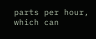parts per hour, which can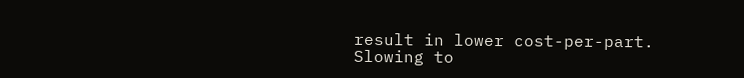result in lower cost-per-part.
Slowing to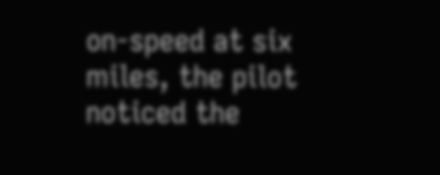on-speed at six miles, the pilot noticed the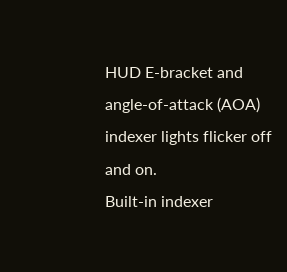HUD E-bracket and angle-of-attack (AOA) indexer lights flicker off and on.
Built-in indexer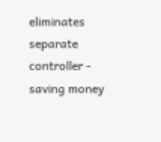eliminates separate controller - saving money